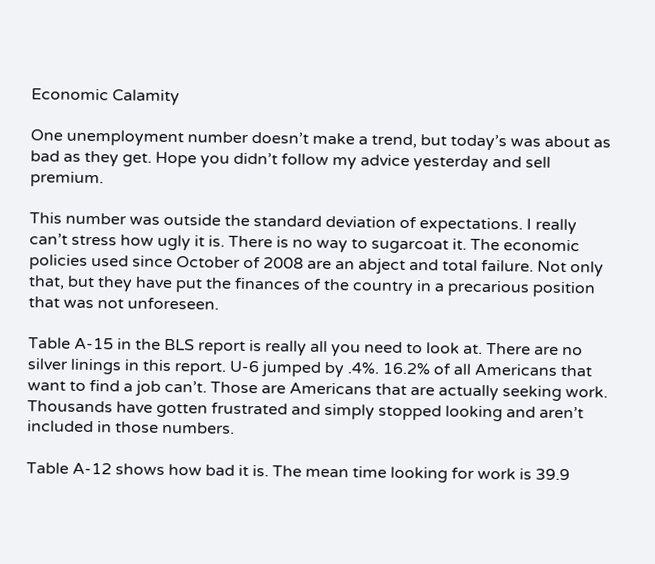Economic Calamity

One unemployment number doesn’t make a trend, but today’s was about as bad as they get. Hope you didn’t follow my advice yesterday and sell premium.

This number was outside the standard deviation of expectations. I really can’t stress how ugly it is. There is no way to sugarcoat it. The economic policies used since October of 2008 are an abject and total failure. Not only that, but they have put the finances of the country in a precarious position that was not unforeseen.

Table A-15 in the BLS report is really all you need to look at. There are no silver linings in this report. U-6 jumped by .4%. 16.2% of all Americans that want to find a job can’t. Those are Americans that are actually seeking work. Thousands have gotten frustrated and simply stopped looking and aren’t included in those numbers.

Table A-12 shows how bad it is. The mean time looking for work is 39.9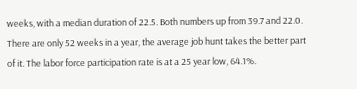weeks, with a median duration of 22.5. Both numbers up from 39.7 and 22.0. There are only 52 weeks in a year, the average job hunt takes the better part of it. The labor force participation rate is at a 25 year low, 64.1%.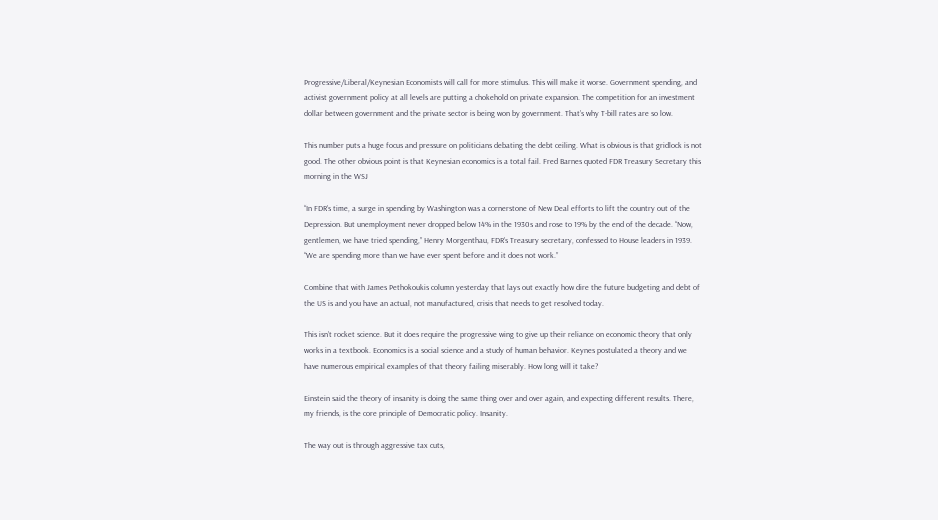Progressive/Liberal/Keynesian Economists will call for more stimulus. This will make it worse. Government spending, and activist government policy at all levels are putting a chokehold on private expansion. The competition for an investment dollar between government and the private sector is being won by government. That’s why T-bill rates are so low.

This number puts a huge focus and pressure on politicians debating the debt ceiling. What is obvious is that gridlock is not good. The other obvious point is that Keynesian economics is a total fail. Fred Barnes quoted FDR Treasury Secretary this morning in the WSJ

“In FDR’s time, a surge in spending by Washington was a cornerstone of New Deal efforts to lift the country out of the Depression. But unemployment never dropped below 14% in the 1930s and rose to 19% by the end of the decade. “Now, gentlemen, we have tried spending,” Henry Morgenthau, FDR’s Treasury secretary, confessed to House leaders in 1939. “We are spending more than we have ever spent before and it does not work.”

Combine that with James Pethokoukis column yesterday that lays out exactly how dire the future budgeting and debt of the US is and you have an actual, not manufactured, crisis that needs to get resolved today.

This isn’t rocket science. But it does require the progressive wing to give up their reliance on economic theory that only works in a textbook. Economics is a social science and a study of human behavior. Keynes postulated a theory and we have numerous empirical examples of that theory failing miserably. How long will it take?

Einstein said the theory of insanity is doing the same thing over and over again, and expecting different results. There, my friends, is the core principle of Democratic policy. Insanity.

The way out is through aggressive tax cuts,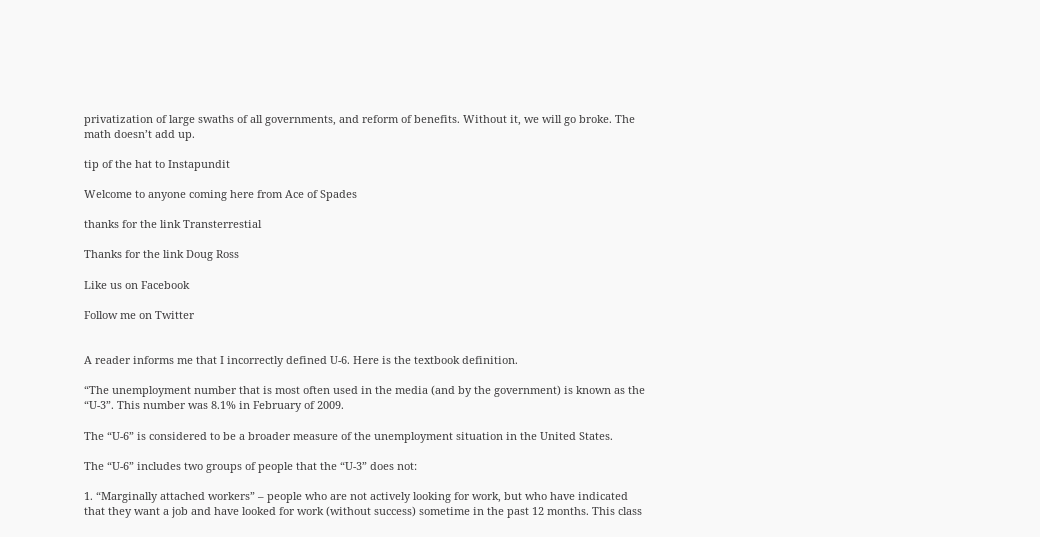privatization of large swaths of all governments, and reform of benefits. Without it, we will go broke. The math doesn’t add up.

tip of the hat to Instapundit

Welcome to anyone coming here from Ace of Spades

thanks for the link Transterrestial

Thanks for the link Doug Ross

Like us on Facebook

Follow me on Twitter


A reader informs me that I incorrectly defined U-6. Here is the textbook definition.

“The unemployment number that is most often used in the media (and by the government) is known as the “U-3”. This number was 8.1% in February of 2009.

The “U-6” is considered to be a broader measure of the unemployment situation in the United States.

The “U-6” includes two groups of people that the “U-3” does not:

1. “Marginally attached workers” – people who are not actively looking for work, but who have indicated that they want a job and have looked for work (without success) sometime in the past 12 months. This class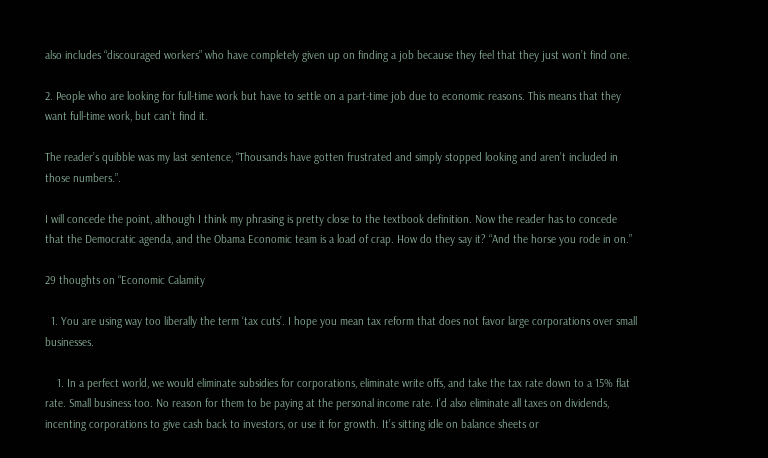also includes “discouraged workers” who have completely given up on finding a job because they feel that they just won’t find one.

2. People who are looking for full-time work but have to settle on a part-time job due to economic reasons. This means that they want full-time work, but can’t find it.

The reader’s quibble was my last sentence, “Thousands have gotten frustrated and simply stopped looking and aren’t included in those numbers.”.

I will concede the point, although I think my phrasing is pretty close to the textbook definition. Now the reader has to concede that the Democratic agenda, and the Obama Economic team is a load of crap. How do they say it? “And the horse you rode in on.”

29 thoughts on “Economic Calamity

  1. You are using way too liberally the term ‘tax cuts’. I hope you mean tax reform that does not favor large corporations over small businesses.

    1. In a perfect world, we would eliminate subsidies for corporations, eliminate write offs, and take the tax rate down to a 15% flat rate. Small business too. No reason for them to be paying at the personal income rate. I’d also eliminate all taxes on dividends, incenting corporations to give cash back to investors, or use it for growth. It’s sitting idle on balance sheets or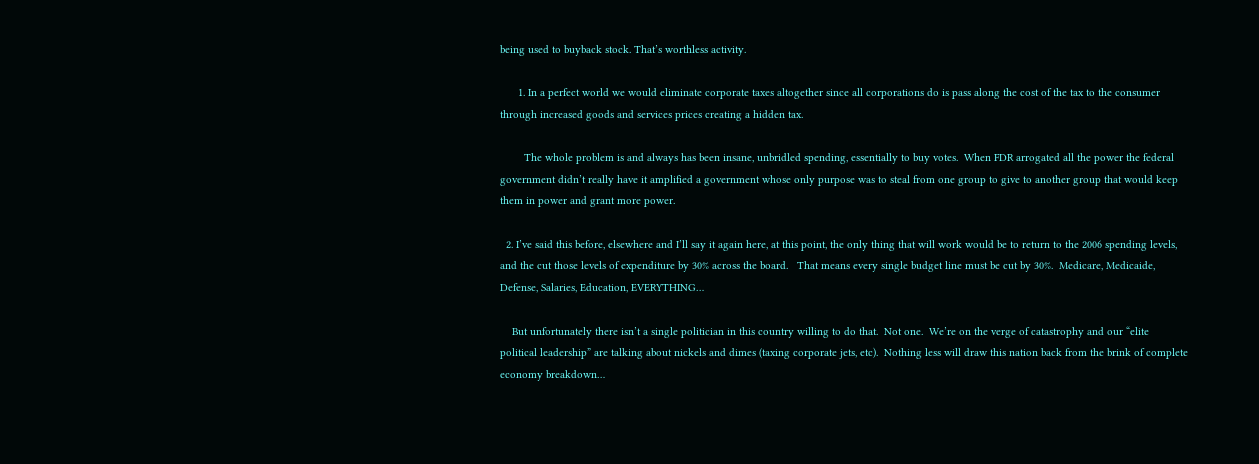being used to buyback stock. That’s worthless activity.

      1. In a perfect world we would eliminate corporate taxes altogether since all corporations do is pass along the cost of the tax to the consumer through increased goods and services prices creating a hidden tax.

        The whole problem is and always has been insane, unbridled spending, essentially to buy votes.  When FDR arrogated all the power the federal government didn’t really have it amplified a government whose only purpose was to steal from one group to give to another group that would keep them in power and grant more power.

  2. I’ve said this before, elsewhere and I’ll say it again here, at this point, the only thing that will work would be to return to the 2006 spending levels, and the cut those levels of expenditure by 30% across the board.   That means every single budget line must be cut by 30%.  Medicare, Medicaide, Defense, Salaries, Education, EVERYTHING…

    But unfortunately there isn’t a single politician in this country willing to do that.  Not one.  We’re on the verge of catastrophy and our “elite political leadership” are talking about nickels and dimes (taxing corporate jets, etc).  Nothing less will draw this nation back from the brink of complete economy breakdown…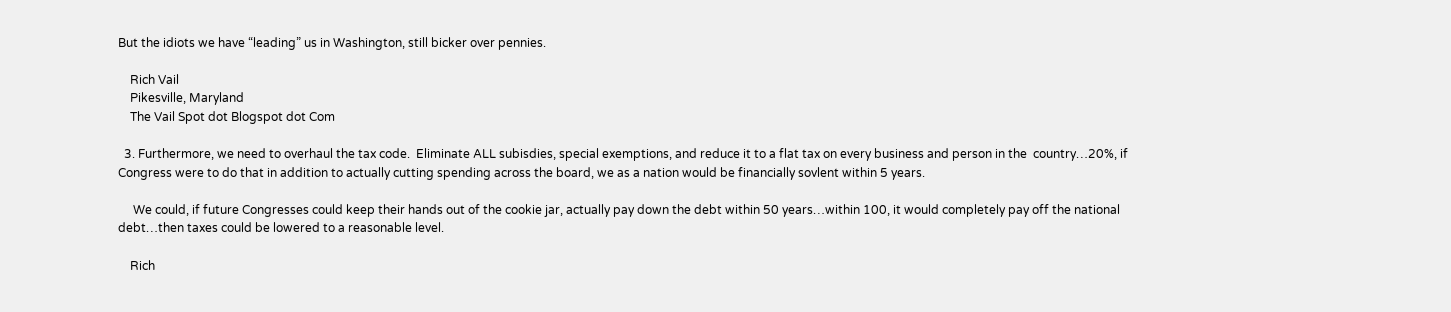But the idiots we have “leading” us in Washington, still bicker over pennies.

    Rich Vail
    Pikesville, Maryland
    The Vail Spot dot Blogspot dot Com

  3. Furthermore, we need to overhaul the tax code.  Eliminate ALL subisdies, special exemptions, and reduce it to a flat tax on every business and person in the  country…20%, if Congress were to do that in addition to actually cutting spending across the board, we as a nation would be financially sovlent within 5 years.

     We could, if future Congresses could keep their hands out of the cookie jar, actually pay down the debt within 50 years…within 100, it would completely pay off the national debt…then taxes could be lowered to a reasonable level.

    Rich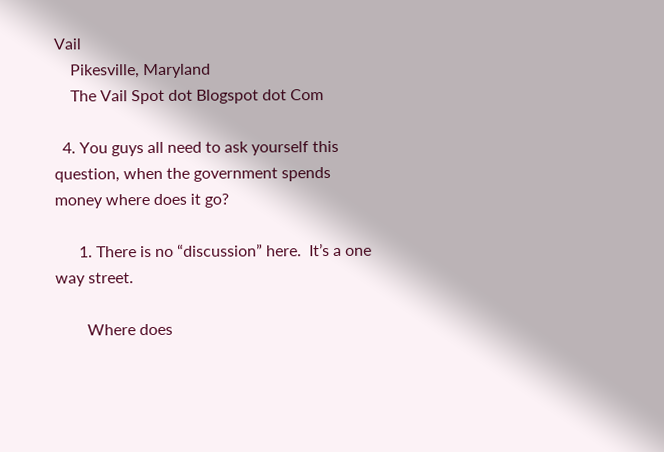Vail
    Pikesville, Maryland
    The Vail Spot dot Blogspot dot Com

  4. You guys all need to ask yourself this question, when the government spends money where does it go?

      1. There is no “discussion” here.  It’s a one way street.

        Where does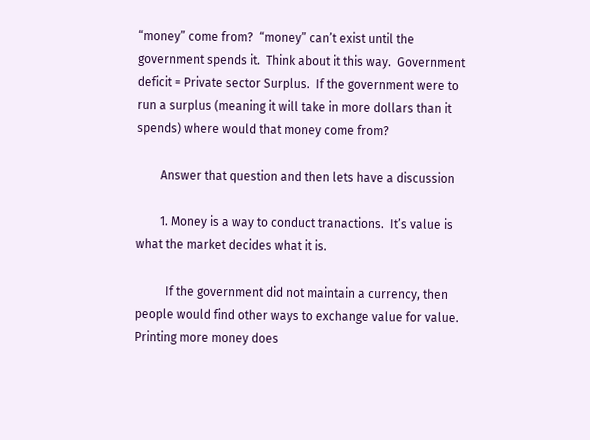“money” come from?  “money” can’t exist until the government spends it.  Think about it this way.  Government deficit = Private sector Surplus.  If the government were to run a surplus (meaning it will take in more dollars than it spends) where would that money come from?

        Answer that question and then lets have a discussion

        1. Money is a way to conduct tranactions.  It’s value is what the market decides what it is.

          If the government did not maintain a currency, then people would find other ways to exchange value for value.  Printing more money does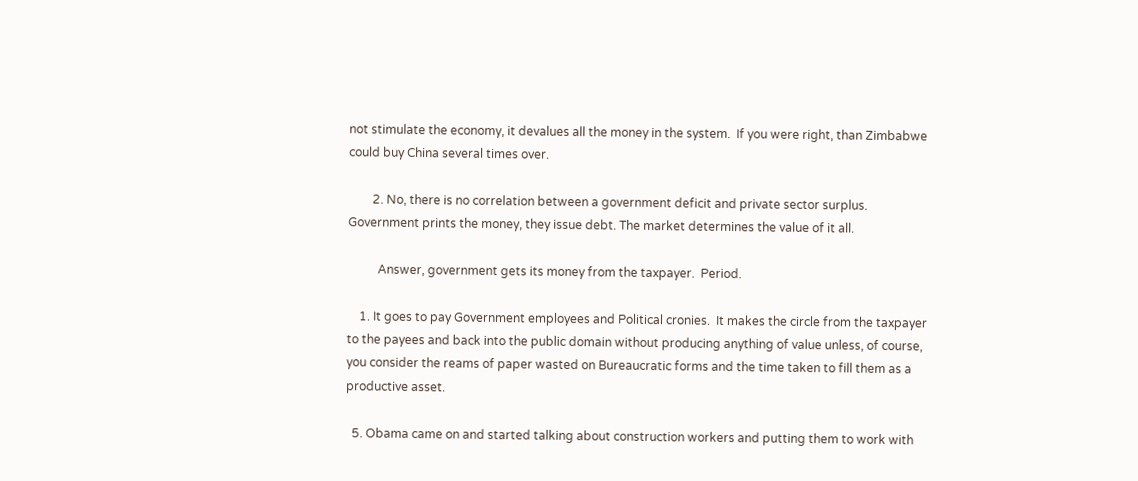not stimulate the economy, it devalues all the money in the system.  If you were right, than Zimbabwe could buy China several times over.

        2. No, there is no correlation between a government deficit and private sector surplus.  Government prints the money, they issue debt. The market determines the value of it all.

          Answer, government gets its money from the taxpayer.  Period.

    1. It goes to pay Government employees and Political cronies.  It makes the circle from the taxpayer to the payees and back into the public domain without producing anything of value unless, of course, you consider the reams of paper wasted on Bureaucratic forms and the time taken to fill them as a productive asset.

  5. Obama came on and started talking about construction workers and putting them to work with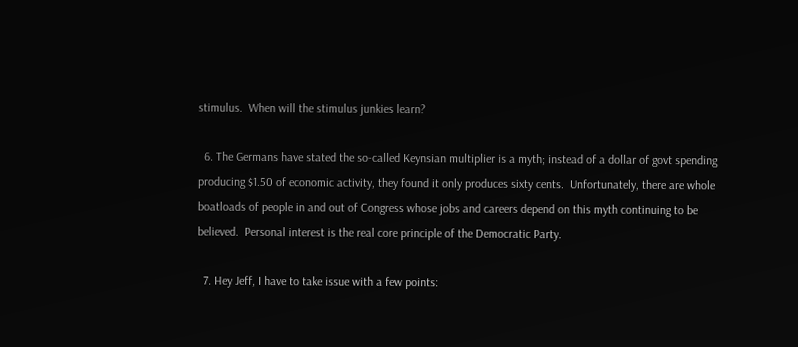stimulus.  When will the stimulus junkies learn?

  6. The Germans have stated the so-called Keynsian multiplier is a myth; instead of a dollar of govt spending producing $1.50 of economic activity, they found it only produces sixty cents.  Unfortunately, there are whole boatloads of people in and out of Congress whose jobs and careers depend on this myth continuing to be believed.  Personal interest is the real core principle of the Democratic Party.

  7. Hey Jeff, I have to take issue with a few points: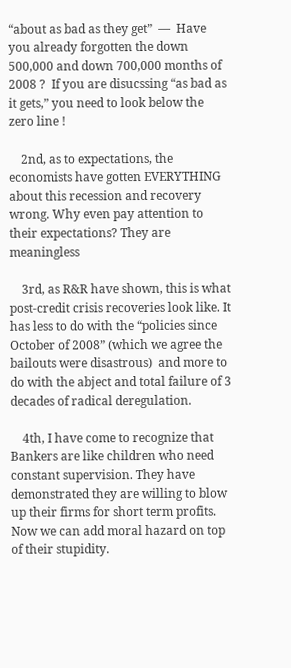“about as bad as they get”  —  Have you already forgotten the down 500,000 and down 700,000 months of 2008 ?  If you are disucssing “as bad as it gets,” you need to look below the zero line !

    2nd, as to expectations, the economists have gotten EVERYTHING about this recession and recovery wrong. Why even pay attention to their expectations? They are meaningless

    3rd, as R&R have shown, this is what post-credit crisis recoveries look like. It has less to do with the “policies since October of 2008” (which we agree the bailouts were disastrous)  and more to do with the abject and total failure of 3 decades of radical deregulation.

    4th, I have come to recognize that Bankers are like children who need constant supervision. They have demonstrated they are willing to blow up their firms for short term profits. Now we can add moral hazard on top of their stupidity.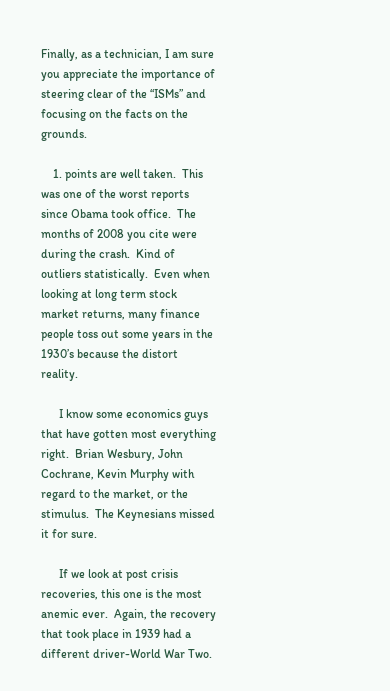Finally, as a technician, I am sure you appreciate the importance of steering clear of the “ISMs” and focusing on the facts on the grounds.

    1. points are well taken.  This was one of the worst reports since Obama took office.  The months of 2008 you cite were during the crash.  Kind of outliers statistically.  Even when looking at long term stock market returns, many finance people toss out some years in the 1930’s because the distort reality.

      I know some economics guys that have gotten most everything right.  Brian Wesbury, John Cochrane, Kevin Murphy with regard to the market, or the stimulus.  The Keynesians missed it for sure.

      If we look at post crisis recoveries, this one is the most anemic ever.  Again, the recovery that took place in 1939 had a different driver-World War Two.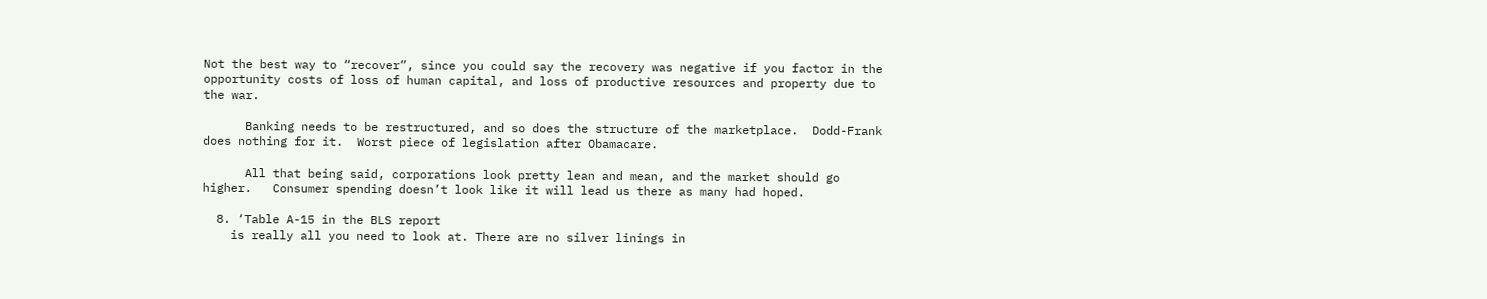Not the best way to “recover”, since you could say the recovery was negative if you factor in the opportunity costs of loss of human capital, and loss of productive resources and property due to the war.

      Banking needs to be restructured, and so does the structure of the marketplace.  Dodd-Frank does nothing for it.  Worst piece of legislation after Obamacare.

      All that being said, corporations look pretty lean and mean, and the market should go higher.   Consumer spending doesn’t look like it will lead us there as many had hoped.

  8. ‘Table A-15 in the BLS report
    is really all you need to look at. There are no silver linings in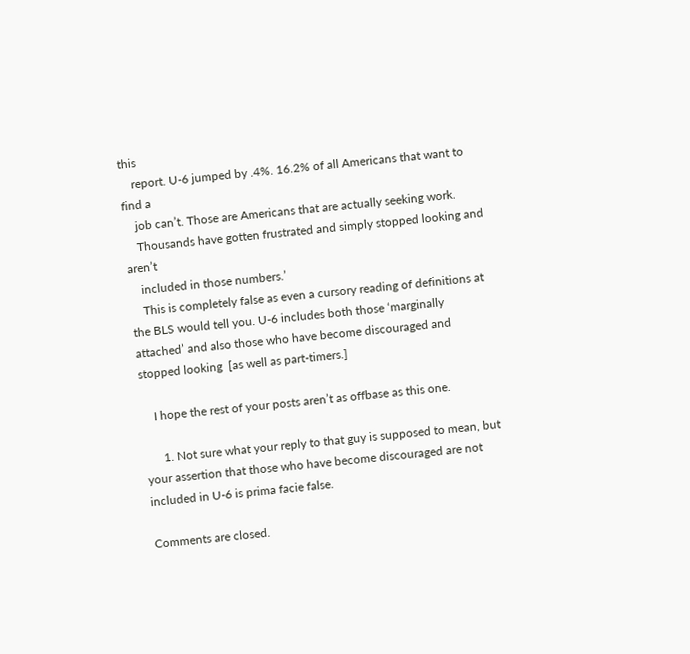this
    report. U-6 jumped by .4%. 16.2% of all Americans that want to find a
    job can’t. Those are Americans that are actually seeking work.
    Thousands have gotten frustrated and simply stopped looking and aren’t
    included in those numbers.’
    This is completely false as even a cursory reading of definitions at the BLS would tell you. U-6 includes both those ‘marginally attached’ and also those who have become discouraged and stopped looking  [as well as part-timers.]

    I hope the rest of your posts aren’t as offbase as this one.

      1. Not sure what your reply to that guy is supposed to mean, but your assertion that those who have become discouraged are not included in U-6 is prima facie false.

Comments are closed.